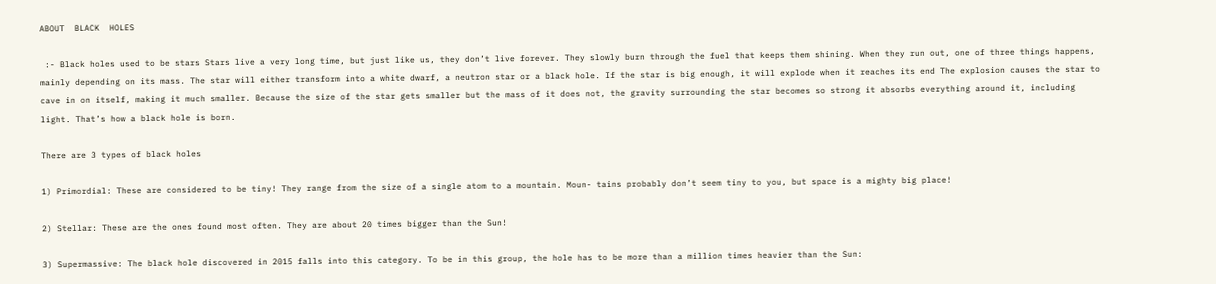ABOUT  BLACK  HOLES

 :- Black holes used to be stars Stars live a very long time, but just like us, they don’t live forever. They slowly burn through the fuel that keeps them shining. When they run out, one of three things happens, mainly depending on its mass. The star will either transform into a white dwarf, a neutron star or a black hole. If the star is big enough, it will explode when it reaches its end The explosion causes the star to cave in on itself, making it much smaller. Because the size of the star gets smaller but the mass of it does not, the gravity surrounding the star becomes so strong it absorbs everything around it, including light. That’s how a black hole is born.

There are 3 types of black holes

1) Primordial: These are considered to be tiny! They range from the size of a single atom to a mountain. Moun- tains probably don’t seem tiny to you, but space is a mighty big place!

2) Stellar: These are the ones found most often. They are about 20 times bigger than the Sun!

3) Supermassive: The black hole discovered in 2015 falls into this category. To be in this group, the hole has to be more than a million times heavier than the Sun: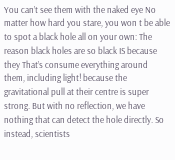You can’t see them with the naked eye No matter how hard you stare, you won t be able to spot a black hole all on your own: The reason black holes are so black IS because they That’s consume everything around them, including light! because the gravitational pull at their centre is super strong. But with no reflection, we have nothing that can detect the hole directly. So instead, scientists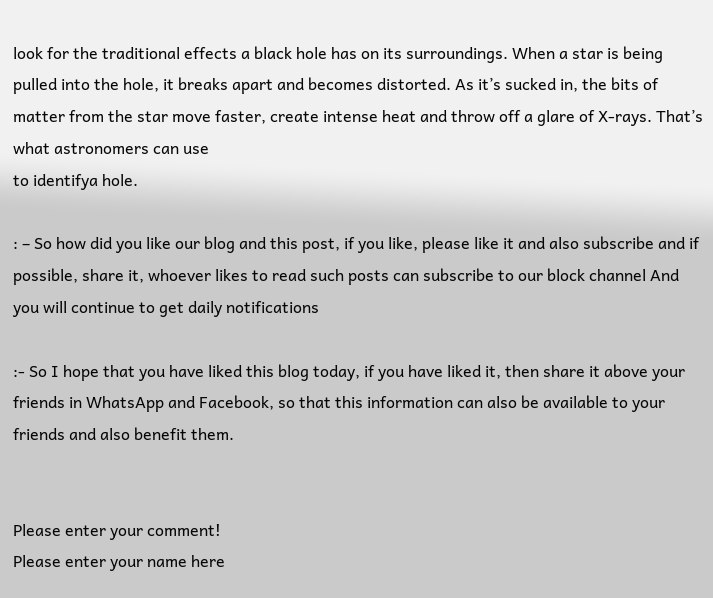look for the traditional effects a black hole has on its surroundings. When a star is being pulled into the hole, it breaks apart and becomes distorted. As it’s sucked in, the bits of matter from the star move faster, create intense heat and throw off a glare of X-rays. That’s what astronomers can use
to identifya hole.

: – So how did you like our blog and this post, if you like, please like it and also subscribe and if possible, share it, whoever likes to read such posts can subscribe to our block channel And you will continue to get daily notifications

:- So I hope that you have liked this blog today, if you have liked it, then share it above your friends in WhatsApp and Facebook, so that this information can also be available to your friends and also benefit them.


Please enter your comment!
Please enter your name here